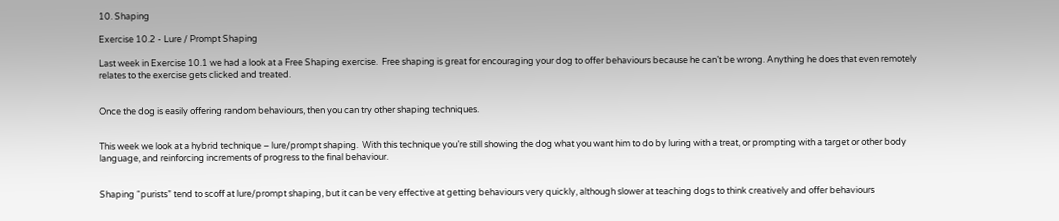10. Shaping

Exercise 10.2 - Lure / Prompt Shaping

Last week in Exercise 10.1 we had a look at a Free Shaping exercise.  Free shaping is great for encouraging your dog to offer behaviours because he can’t be wrong. Anything he does that even remotely relates to the exercise gets clicked and treated.


Once the dog is easily offering random behaviours, then you can try other shaping techniques.


This week we look at a hybrid technique – lure/prompt shaping.  With this technique you’re still showing the dog what you want him to do by luring with a treat, or prompting with a target or other body language, and reinforcing increments of progress to the final behaviour.


Shaping “purists” tend to scoff at lure/prompt shaping, but it can be very effective at getting behaviours very quickly, although slower at teaching dogs to think creatively and offer behaviours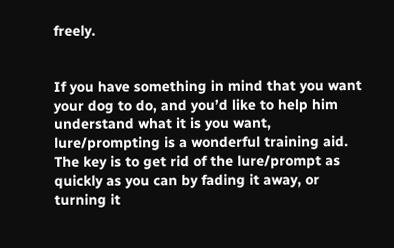freely.


If you have something in mind that you want your dog to do, and you’d like to help him understand what it is you want, lure/prompting is a wonderful training aid. The key is to get rid of the lure/prompt as quickly as you can by fading it away, or turning it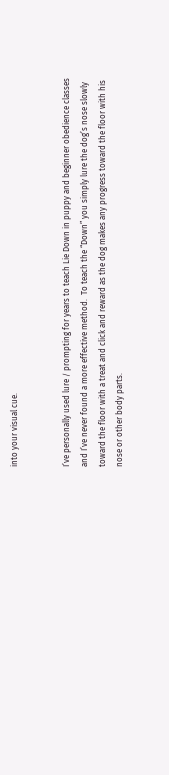into your visual cue.


I’ve personally used lure / prompting for years to teach Lie Down in puppy and beginner obedience classes and I’ve never found a more effective method.  To teach the “Down” you simply lure the dog’s nose slowly toward the floor with a treat and click and reward as the dog makes any progress toward the floor with his nose or other body parts.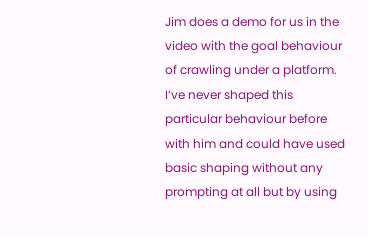Jim does a demo for us in the video with the goal behaviour of crawling under a platform.  I’ve never shaped this particular behaviour before with him and could have used basic shaping without any prompting at all but by using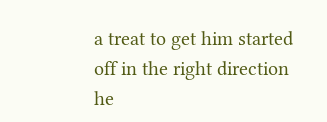a treat to get him started off in the right direction he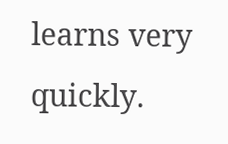learns very quickly.